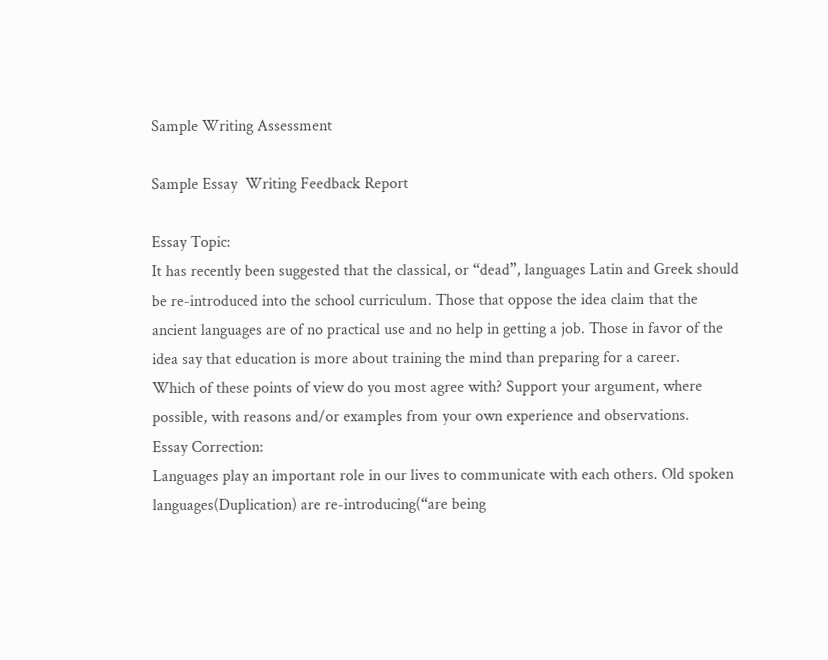Sample Writing Assessment

Sample Essay  Writing Feedback Report

Essay Topic:
It has recently been suggested that the classical, or “dead”, languages Latin and Greek should be re-introduced into the school curriculum. Those that oppose the idea claim that the ancient languages are of no practical use and no help in getting a job. Those in favor of the idea say that education is more about training the mind than preparing for a career.
Which of these points of view do you most agree with? Support your argument, where possible, with reasons and/or examples from your own experience and observations.
Essay Correction:
Languages play an important role in our lives to communicate with each others. Old spoken languages(Duplication) are re-introducing(“are being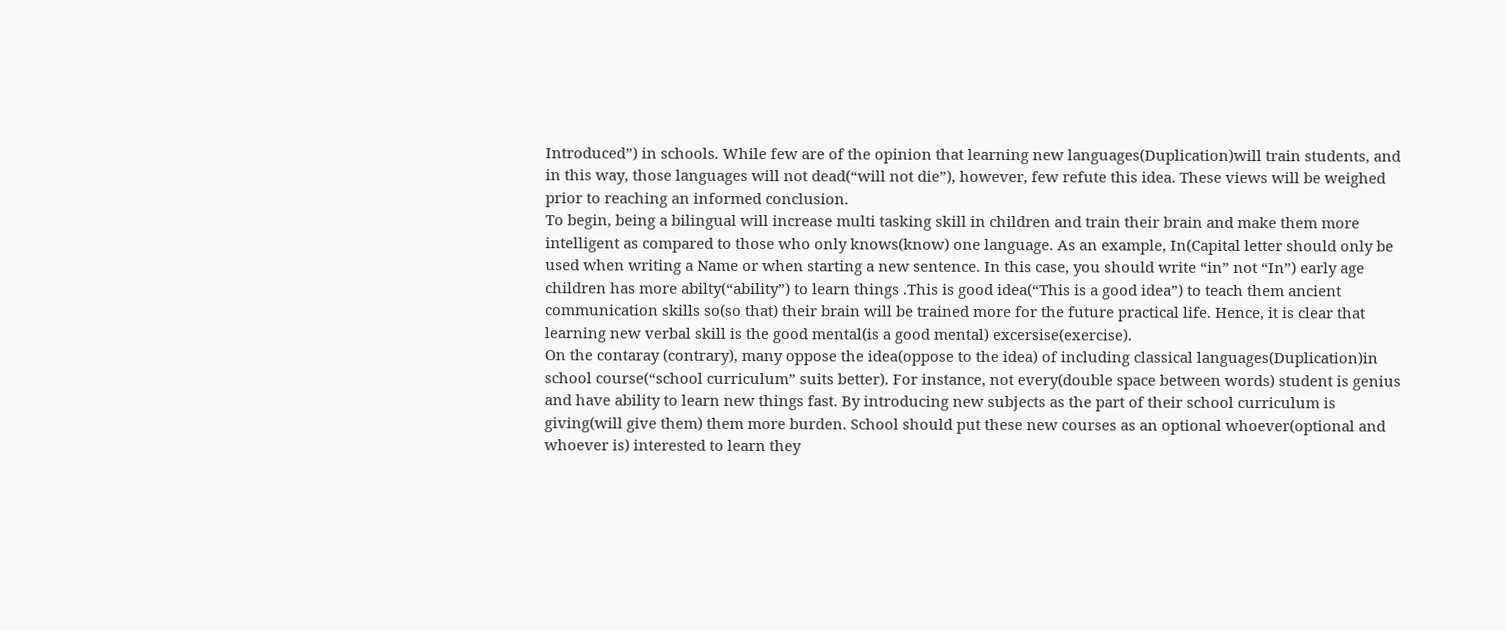Introduced”) in schools. While few are of the opinion that learning new languages(Duplication)will train students, and in this way, those languages will not dead(“will not die”), however, few refute this idea. These views will be weighed prior to reaching an informed conclusion.
To begin, being a bilingual will increase multi tasking skill in children and train their brain and make them more intelligent as compared to those who only knows(know) one language. As an example, In(Capital letter should only be used when writing a Name or when starting a new sentence. In this case, you should write “in” not “In”) early age children has more abilty(“ability”) to learn things .This is good idea(“This is a good idea”) to teach them ancient communication skills so(so that) their brain will be trained more for the future practical life. Hence, it is clear that learning new verbal skill is the good mental(is a good mental) excersise(exercise).
On the contaray (contrary), many oppose the idea(oppose to the idea) of including classical languages(Duplication)in school course(“school curriculum” suits better). For instance, not every(double space between words) student is genius and have ability to learn new things fast. By introducing new subjects as the part of their school curriculum is giving(will give them) them more burden. School should put these new courses as an optional whoever(optional and whoever is) interested to learn they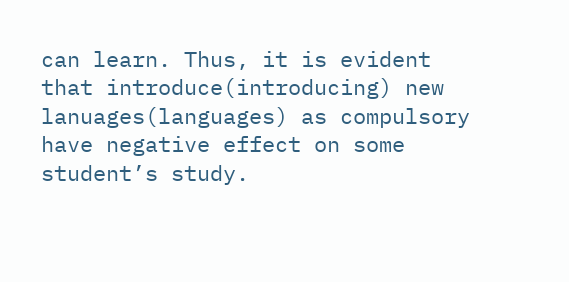can learn. Thus, it is evident that introduce(introducing) new lanuages(languages) as compulsory have negative effect on some student’s study.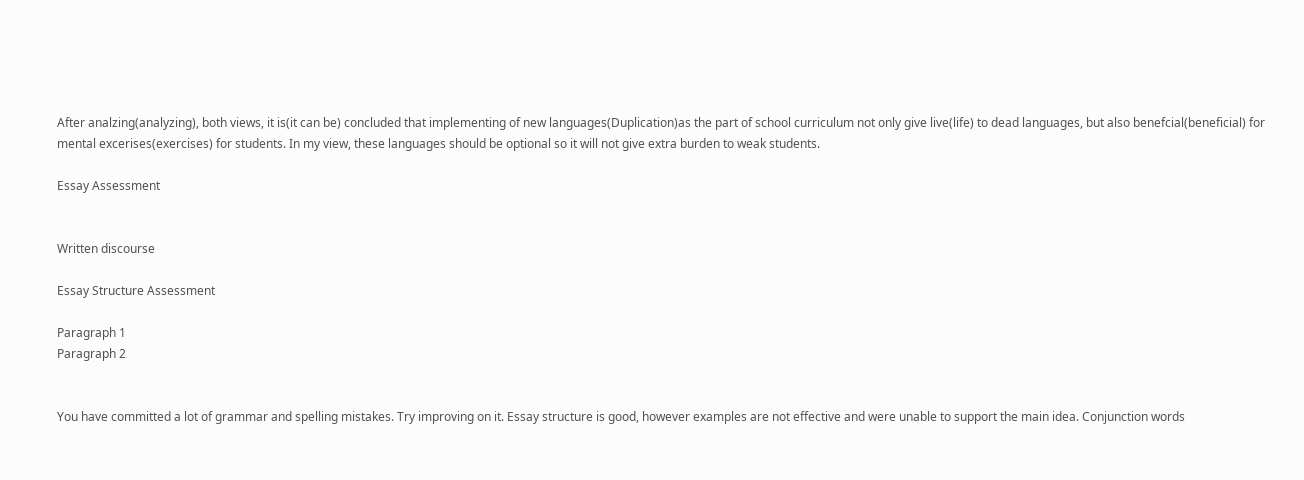After analzing(analyzing), both views, it is(it can be) concluded that implementing of new languages(Duplication)as the part of school curriculum not only give live(life) to dead languages, but also benefcial(beneficial) for mental excerises(exercises) for students. In my view, these languages should be optional so it will not give extra burden to weak students.

Essay Assessment


Written discourse

Essay Structure Assessment

Paragraph 1
Paragraph 2


You have committed a lot of grammar and spelling mistakes. Try improving on it. Essay structure is good, however examples are not effective and were unable to support the main idea. Conjunction words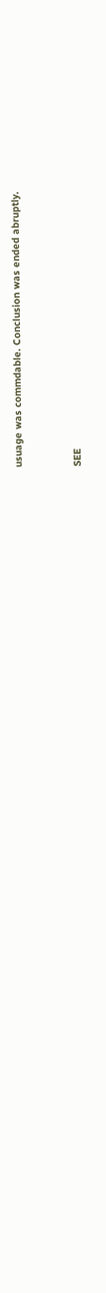usuage was commdable. Conclusion was ended abruptly.


SEE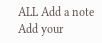ALL Add a note
Add your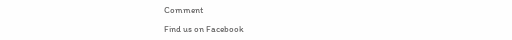Comment

Find us on Facebook